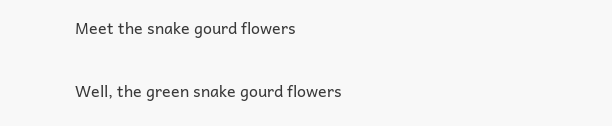Meet the snake gourd flowers

Well, the green snake gourd flowers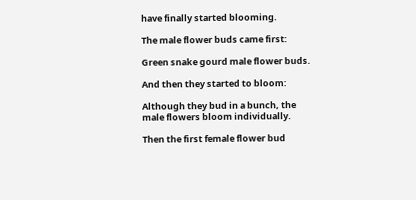have finally started blooming.

The male flower buds came first:

Green snake gourd male flower buds.

And then they started to bloom:

Although they bud in a bunch, the male flowers bloom individually.

Then the first female flower bud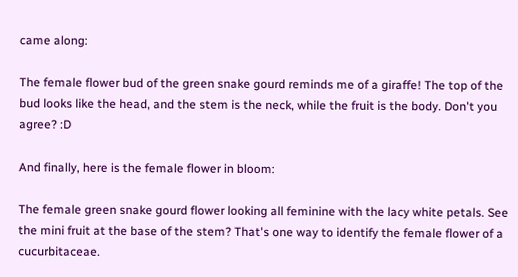came along:

The female flower bud of the green snake gourd reminds me of a giraffe! The top of the bud looks like the head, and the stem is the neck, while the fruit is the body. Don't you agree? :D

And finally, here is the female flower in bloom:

The female green snake gourd flower looking all feminine with the lacy white petals. See the mini fruit at the base of the stem? That's one way to identify the female flower of a cucurbitaceae.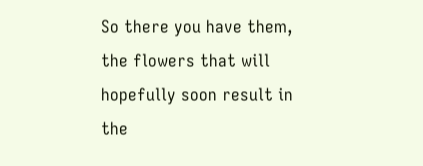So there you have them, the flowers that will hopefully soon result in the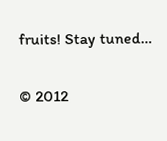fruits! Stay tuned…

© 2012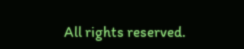All rights reserved.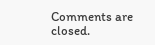Comments are closed.